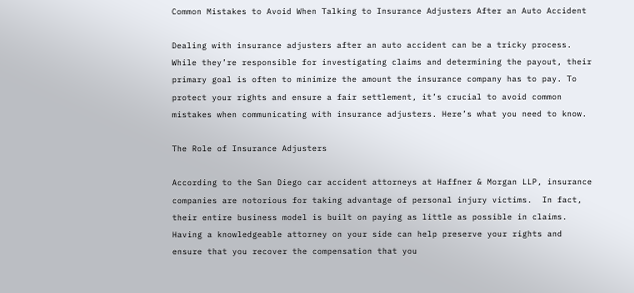Common Mistakes to Avoid When Talking to Insurance Adjusters After an Auto Accident

Dealing with insurance adjusters after an auto accident can be a tricky process. While they’re responsible for investigating claims and determining the payout, their primary goal is often to minimize the amount the insurance company has to pay. To protect your rights and ensure a fair settlement, it’s crucial to avoid common mistakes when communicating with insurance adjusters. Here’s what you need to know.

The Role of Insurance Adjusters

According to the San Diego car accident attorneys at Haffner & Morgan LLP, insurance companies are notorious for taking advantage of personal injury victims.  In fact, their entire business model is built on paying as little as possible in claims. Having a knowledgeable attorney on your side can help preserve your rights and ensure that you recover the compensation that you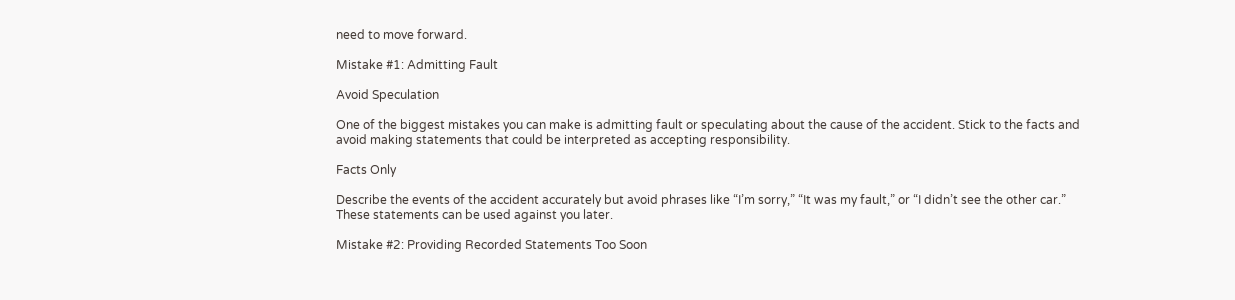need to move forward.

Mistake #1: Admitting Fault

Avoid Speculation

One of the biggest mistakes you can make is admitting fault or speculating about the cause of the accident. Stick to the facts and avoid making statements that could be interpreted as accepting responsibility.

Facts Only

Describe the events of the accident accurately but avoid phrases like “I’m sorry,” “It was my fault,” or “I didn’t see the other car.” These statements can be used against you later.

Mistake #2: Providing Recorded Statements Too Soon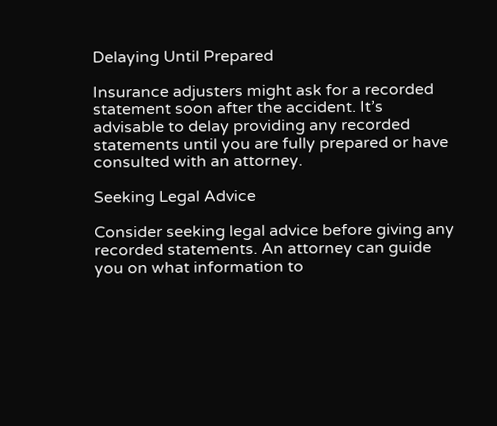Delaying Until Prepared

Insurance adjusters might ask for a recorded statement soon after the accident. It’s advisable to delay providing any recorded statements until you are fully prepared or have consulted with an attorney.

Seeking Legal Advice

Consider seeking legal advice before giving any recorded statements. An attorney can guide you on what information to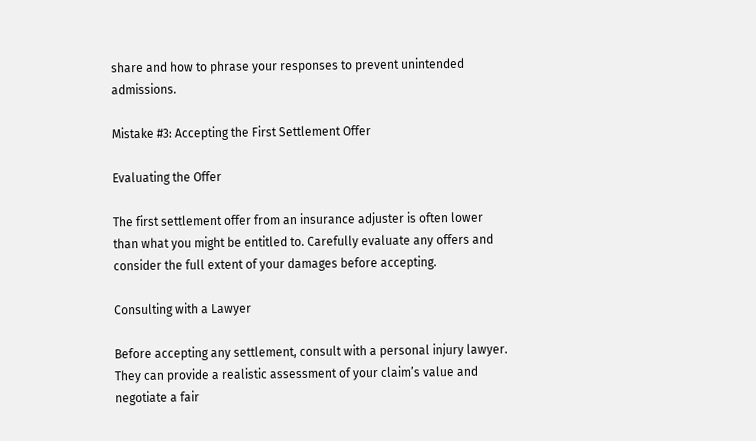share and how to phrase your responses to prevent unintended admissions.

Mistake #3: Accepting the First Settlement Offer

Evaluating the Offer

The first settlement offer from an insurance adjuster is often lower than what you might be entitled to. Carefully evaluate any offers and consider the full extent of your damages before accepting.

Consulting with a Lawyer

Before accepting any settlement, consult with a personal injury lawyer. They can provide a realistic assessment of your claim’s value and negotiate a fair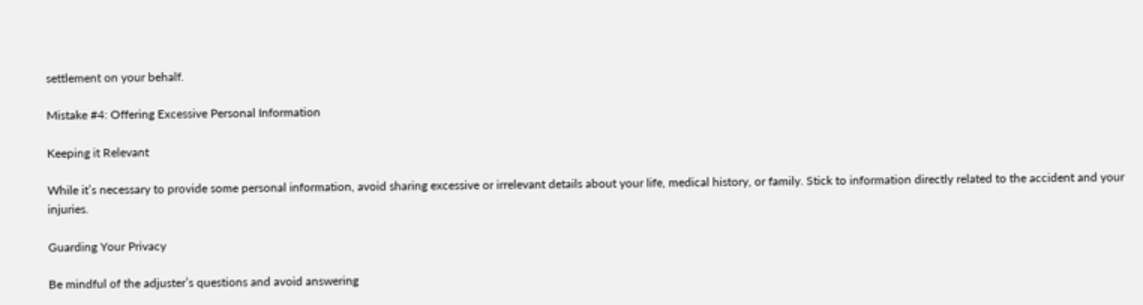settlement on your behalf.

Mistake #4: Offering Excessive Personal Information

Keeping it Relevant

While it’s necessary to provide some personal information, avoid sharing excessive or irrelevant details about your life, medical history, or family. Stick to information directly related to the accident and your injuries.

Guarding Your Privacy

Be mindful of the adjuster’s questions and avoid answering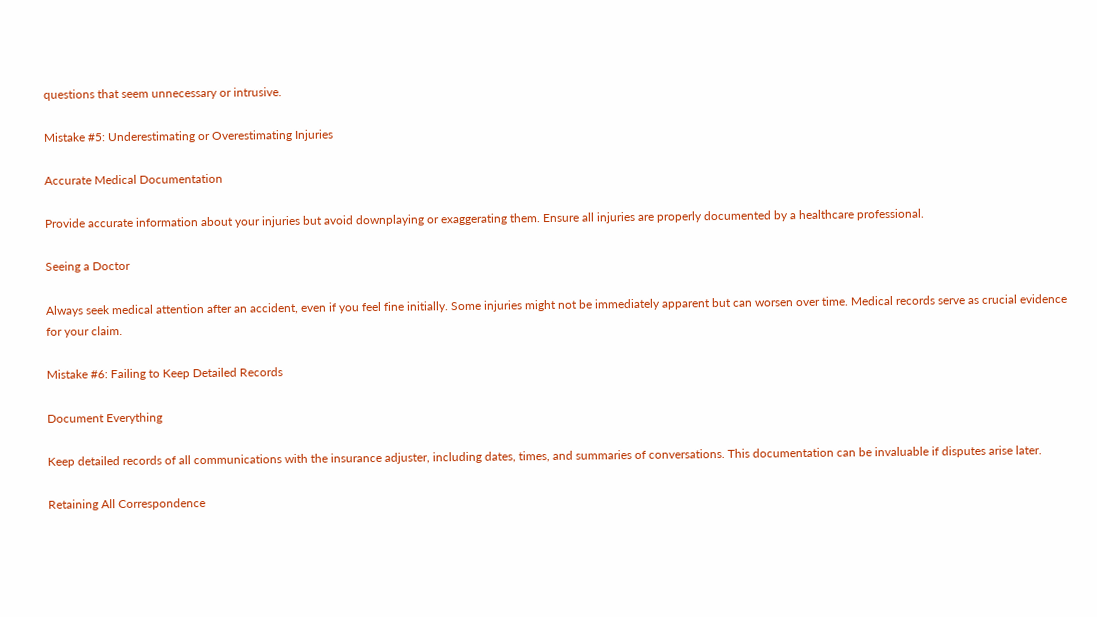questions that seem unnecessary or intrusive.

Mistake #5: Underestimating or Overestimating Injuries

Accurate Medical Documentation

Provide accurate information about your injuries but avoid downplaying or exaggerating them. Ensure all injuries are properly documented by a healthcare professional.

Seeing a Doctor

Always seek medical attention after an accident, even if you feel fine initially. Some injuries might not be immediately apparent but can worsen over time. Medical records serve as crucial evidence for your claim.

Mistake #6: Failing to Keep Detailed Records

Document Everything

Keep detailed records of all communications with the insurance adjuster, including dates, times, and summaries of conversations. This documentation can be invaluable if disputes arise later.

Retaining All Correspondence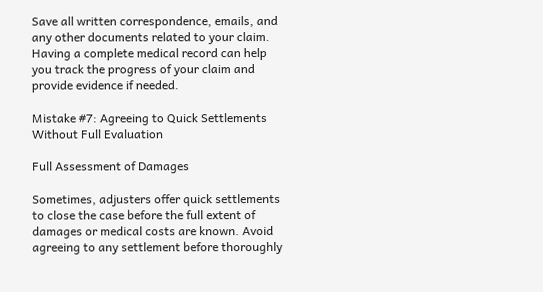Save all written correspondence, emails, and any other documents related to your claim. Having a complete medical record can help you track the progress of your claim and provide evidence if needed.

Mistake #7: Agreeing to Quick Settlements Without Full Evaluation

Full Assessment of Damages

Sometimes, adjusters offer quick settlements to close the case before the full extent of damages or medical costs are known. Avoid agreeing to any settlement before thoroughly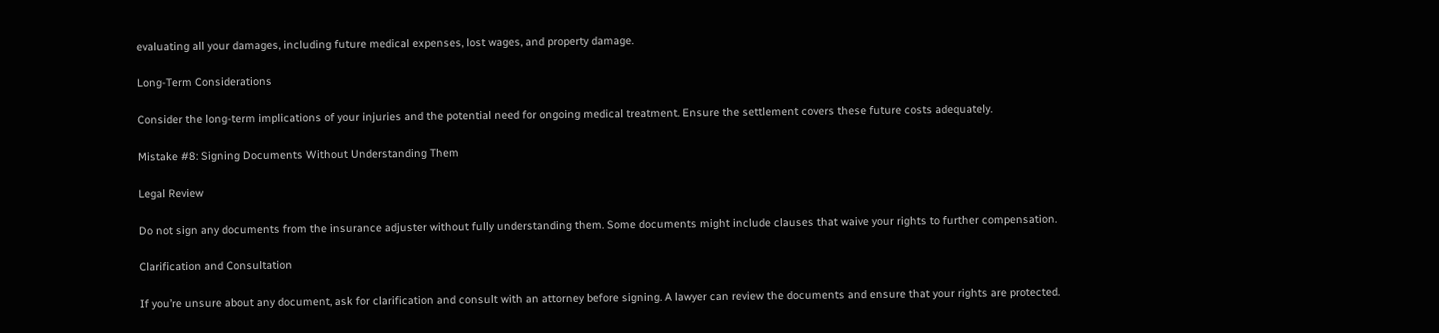evaluating all your damages, including future medical expenses, lost wages, and property damage.

Long-Term Considerations

Consider the long-term implications of your injuries and the potential need for ongoing medical treatment. Ensure the settlement covers these future costs adequately.

Mistake #8: Signing Documents Without Understanding Them

Legal Review

Do not sign any documents from the insurance adjuster without fully understanding them. Some documents might include clauses that waive your rights to further compensation.

Clarification and Consultation

If you’re unsure about any document, ask for clarification and consult with an attorney before signing. A lawyer can review the documents and ensure that your rights are protected.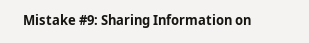Mistake #9: Sharing Information on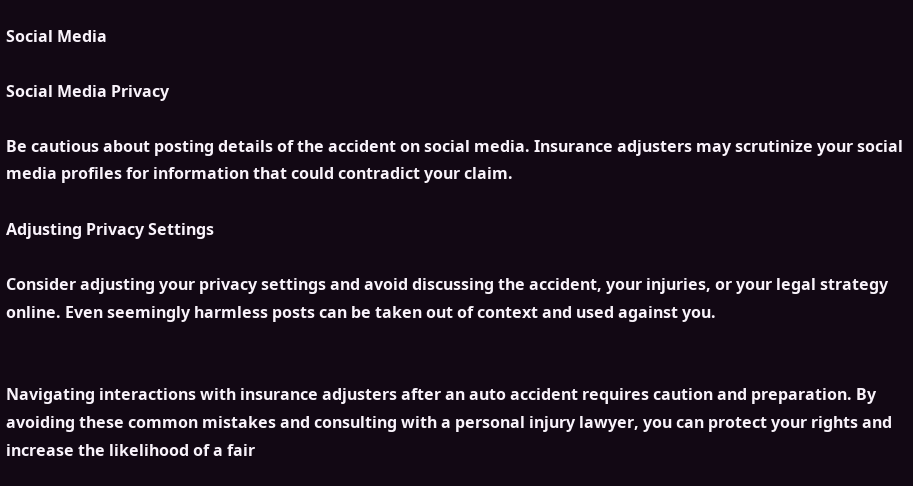Social Media

Social Media Privacy

Be cautious about posting details of the accident on social media. Insurance adjusters may scrutinize your social media profiles for information that could contradict your claim.

Adjusting Privacy Settings

Consider adjusting your privacy settings and avoid discussing the accident, your injuries, or your legal strategy online. Even seemingly harmless posts can be taken out of context and used against you.


Navigating interactions with insurance adjusters after an auto accident requires caution and preparation. By avoiding these common mistakes and consulting with a personal injury lawyer, you can protect your rights and increase the likelihood of a fair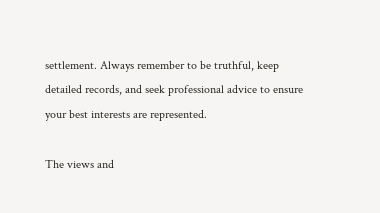settlement. Always remember to be truthful, keep detailed records, and seek professional advice to ensure your best interests are represented.

The views and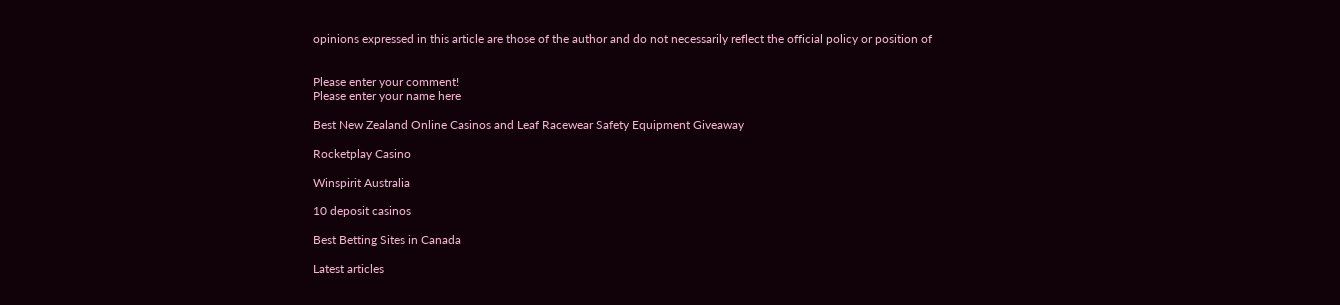opinions expressed in this article are those of the author and do not necessarily reflect the official policy or position of


Please enter your comment!
Please enter your name here

Best New Zealand Online Casinos and Leaf Racewear Safety Equipment Giveaway

Rocketplay Casino

Winspirit Australia

10 deposit casinos

Best Betting Sites in Canada

Latest articles